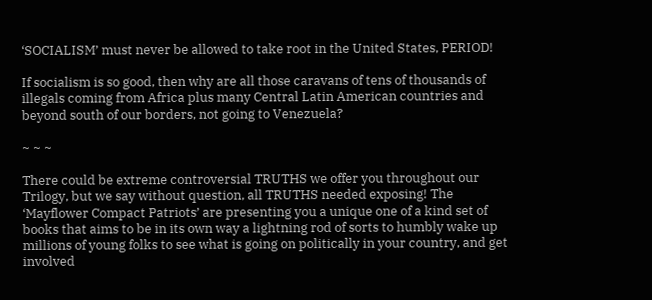‘SOCIALISM’ must never be allowed to take root in the United States, PERIOD!

If socialism is so good, then why are all those caravans of tens of thousands of illegals coming from Africa plus many Central Latin American countries and beyond south of our borders, not going to Venezuela?

~ ~ ~

There could be extreme controversial TRUTHS we offer you throughout our Trilogy, but we say without question, all TRUTHS needed exposing! The ‘Mayflower Compact Patriots’ are presenting you a unique one of a kind set of books that aims to be in its own way a lightning rod of sorts to humbly wake up millions of young folks to see what is going on politically in your country, and get involved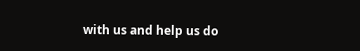with us and help us do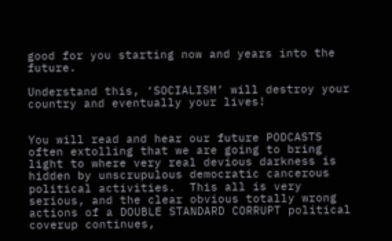good for you starting now and years into the future.

Understand this, ‘SOCIALISM’ will destroy your country and eventually your lives!


You will read and hear our future PODCASTS often extolling that we are going to bring light to where very real devious darkness is hidden by unscrupulous democratic cancerous political activities.  This all is very serious, and the clear obvious totally wrong actions of a DOUBLE STANDARD CORRUPT political coverup continues,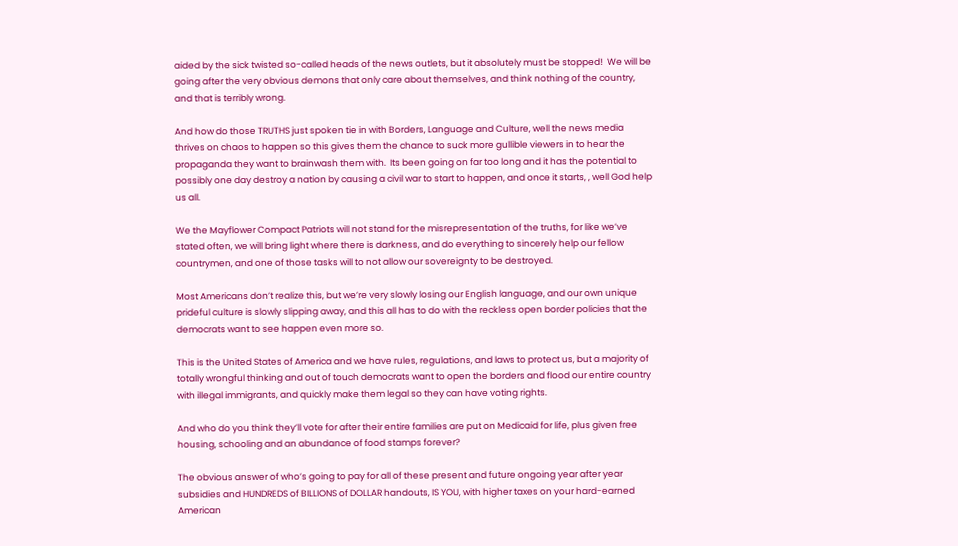aided by the sick twisted so-called heads of the news outlets, but it absolutely must be stopped!  We will be going after the very obvious demons that only care about themselves, and think nothing of the country, and that is terribly wrong.

And how do those TRUTHS just spoken tie in with Borders, Language and Culture, well the news media thrives on chaos to happen so this gives them the chance to suck more gullible viewers in to hear the propaganda they want to brainwash them with.  Its been going on far too long and it has the potential to possibly one day destroy a nation by causing a civil war to start to happen, and once it starts, , well God help us all.

We the Mayflower Compact Patriots will not stand for the misrepresentation of the truths, for like we’ve stated often, we will bring light where there is darkness, and do everything to sincerely help our fellow countrymen, and one of those tasks will to not allow our sovereignty to be destroyed.

Most Americans don’t realize this, but we’re very slowly losing our English language, and our own unique prideful culture is slowly slipping away, and this all has to do with the reckless open border policies that the democrats want to see happen even more so.

This is the United States of America and we have rules, regulations, and laws to protect us, but a majority of totally wrongful thinking and out of touch democrats want to open the borders and flood our entire country with illegal immigrants, and quickly make them legal so they can have voting rights.

And who do you think they’ll vote for after their entire families are put on Medicaid for life, plus given free housing, schooling and an abundance of food stamps forever?

The obvious answer of who’s going to pay for all of these present and future ongoing year after year subsidies and HUNDREDS of BILLIONS of DOLLAR handouts, IS YOU, with higher taxes on your hard-earned American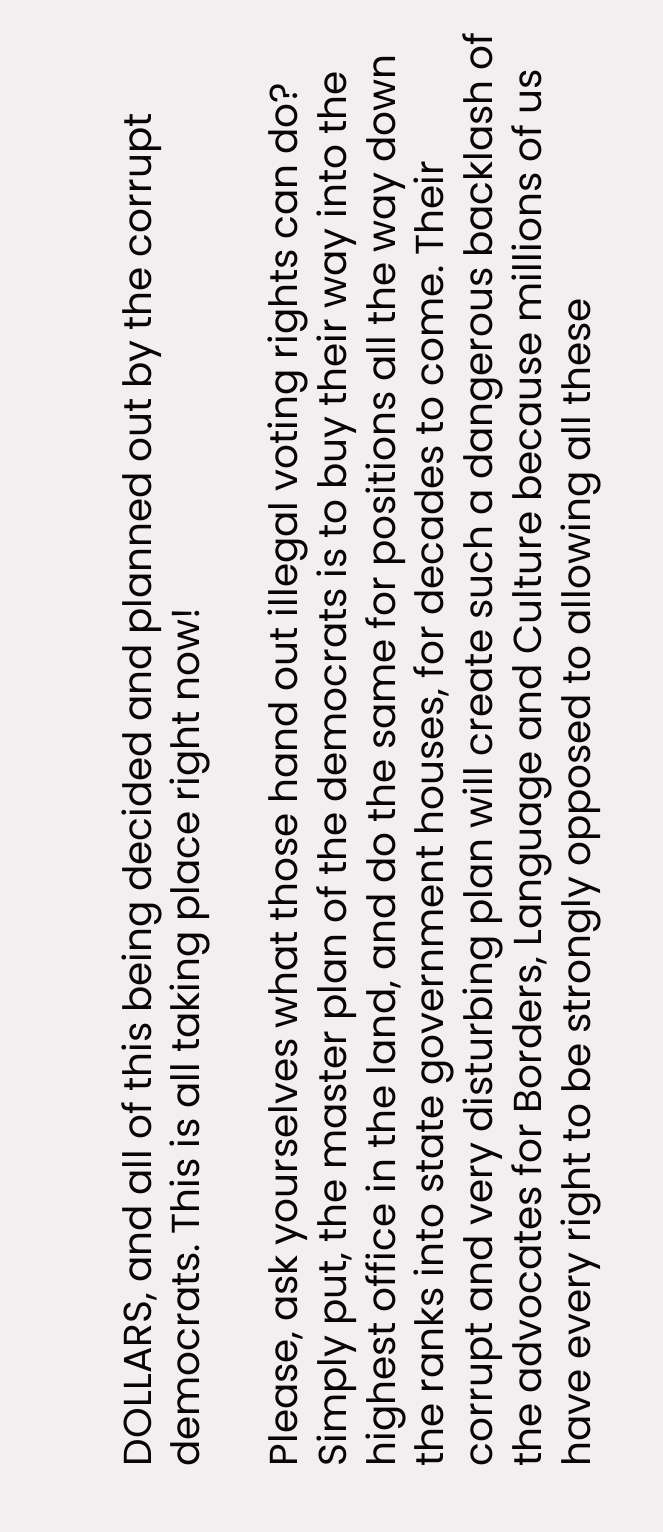DOLLARS, and all of this being decided and planned out by the corrupt democrats. This is all taking place right now!

Please, ask yourselves what those hand out illegal voting rights can do? Simply put, the master plan of the democrats is to buy their way into the highest office in the land, and do the same for positions all the way down the ranks into state government houses, for decades to come. Their corrupt and very disturbing plan will create such a dangerous backlash of the advocates for Borders, Language and Culture because millions of us have every right to be strongly opposed to allowing all these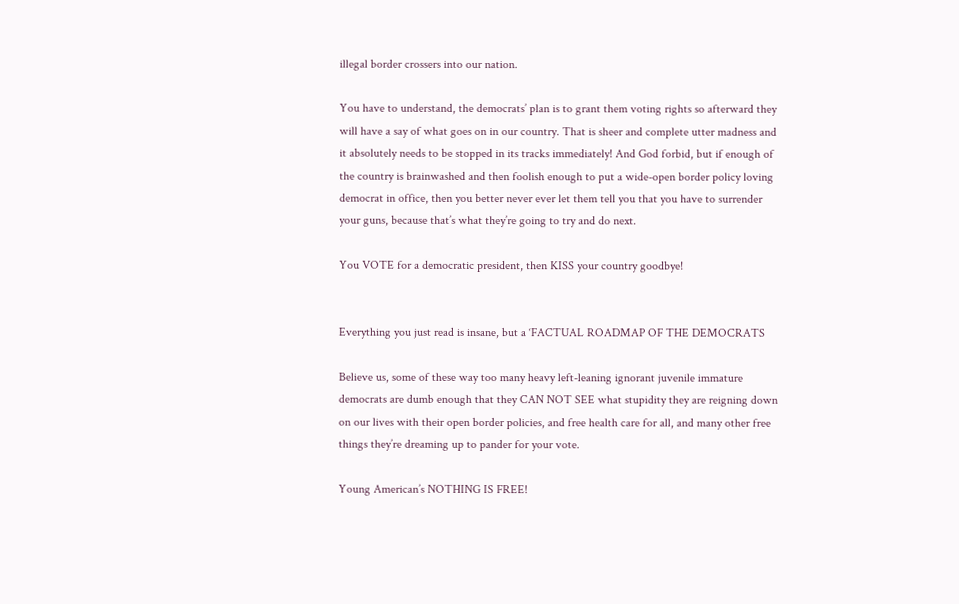illegal border crossers into our nation.

You have to understand, the democrats’ plan is to grant them voting rights so afterward they will have a say of what goes on in our country. That is sheer and complete utter madness and it absolutely needs to be stopped in its tracks immediately! And God forbid, but if enough of the country is brainwashed and then foolish enough to put a wide-open border policy loving democrat in office, then you better never ever let them tell you that you have to surrender your guns, because that’s what they’re going to try and do next.

You VOTE for a democratic president, then KISS your country goodbye!


Everything you just read is insane, but a ‘FACTUAL ROADMAP OF THE DEMOCRATS

Believe us, some of these way too many heavy left-leaning ignorant juvenile immature democrats are dumb enough that they CAN NOT SEE what stupidity they are reigning down on our lives with their open border policies, and free health care for all, and many other free things they’re dreaming up to pander for your vote.

Young American’s NOTHING IS FREE!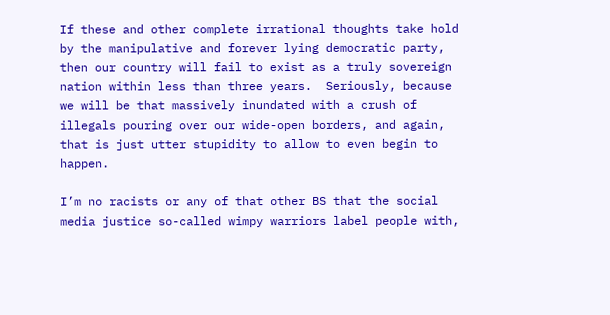If these and other complete irrational thoughts take hold by the manipulative and forever lying democratic party, then our country will fail to exist as a truly sovereign nation within less than three years.  Seriously, because we will be that massively inundated with a crush of illegals pouring over our wide-open borders, and again, that is just utter stupidity to allow to even begin to happen.

I’m no racists or any of that other BS that the social media justice so-called wimpy warriors label people with,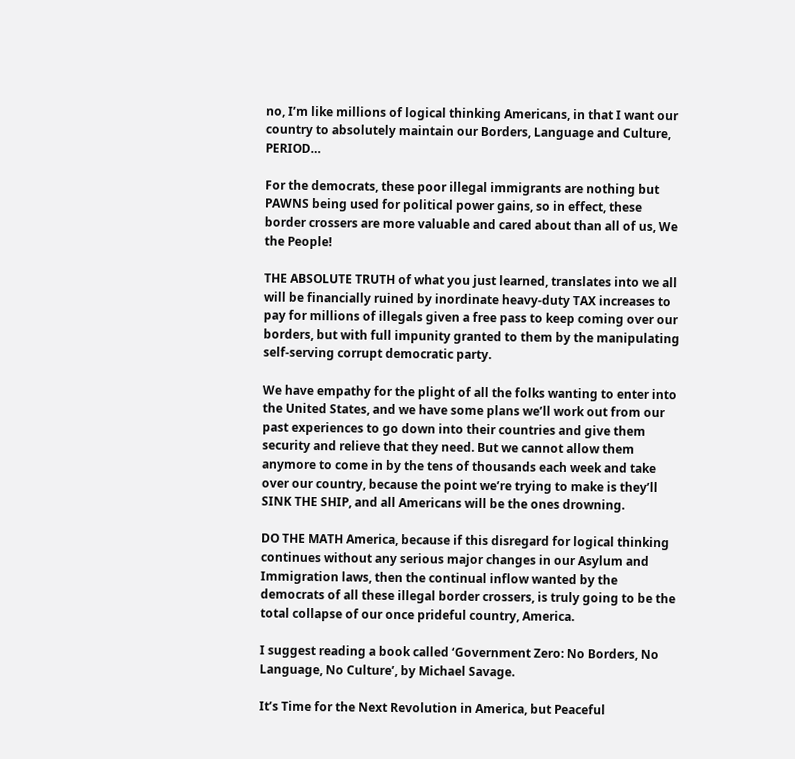no, I’m like millions of logical thinking Americans, in that I want our country to absolutely maintain our Borders, Language and Culture, PERIOD…

For the democrats, these poor illegal immigrants are nothing but PAWNS being used for political power gains, so in effect, these border crossers are more valuable and cared about than all of us, We the People!

THE ABSOLUTE TRUTH of what you just learned, translates into we all will be financially ruined by inordinate heavy-duty TAX increases to pay for millions of illegals given a free pass to keep coming over our borders, but with full impunity granted to them by the manipulating self-serving corrupt democratic party.

We have empathy for the plight of all the folks wanting to enter into the United States, and we have some plans we’ll work out from our past experiences to go down into their countries and give them security and relieve that they need. But we cannot allow them anymore to come in by the tens of thousands each week and take over our country, because the point we’re trying to make is they’ll SINK THE SHIP, and all Americans will be the ones drowning.

DO THE MATH America, because if this disregard for logical thinking continues without any serious major changes in our Asylum and Immigration laws, then the continual inflow wanted by the democrats of all these illegal border crossers, is truly going to be the total collapse of our once prideful country, America.

I suggest reading a book called ‘Government Zero: No Borders, No Language, No Culture’, by Michael Savage.

It’s Time for the Next Revolution in America, but Peaceful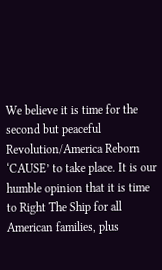We believe it is time for the second but peaceful Revolution/America Reborn ‘CAUSE’ to take place. It is our humble opinion that it is time to Right The Ship for all American families, plus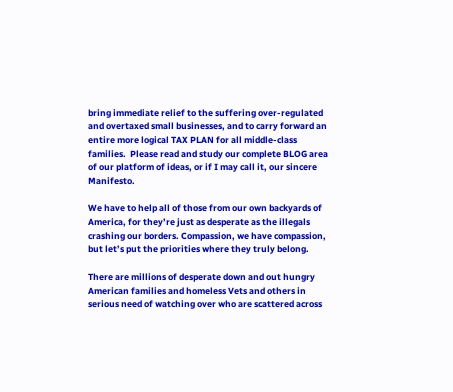bring immediate relief to the suffering over-regulated and overtaxed small businesses, and to carry forward an entire more logical TAX PLAN for all middle-class families.  Please read and study our complete BLOG area of our platform of ideas, or if I may call it, our sincere Manifesto.

We have to help all of those from our own backyards of America, for they’re just as desperate as the illegals crashing our borders. Compassion, we have compassion, but let’s put the priorities where they truly belong.

There are millions of desperate down and out hungry American families and homeless Vets and others in serious need of watching over who are scattered across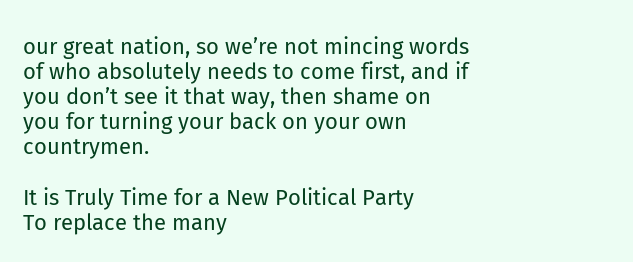our great nation, so we’re not mincing words of who absolutely needs to come first, and if you don’t see it that way, then shame on you for turning your back on your own countrymen.

It is Truly Time for a New Political Party
To replace the many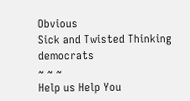Obvious
Sick and Twisted Thinking democrats
~ ~ ~
Help us Help You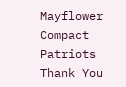Mayflower Compact Patriots
Thank You